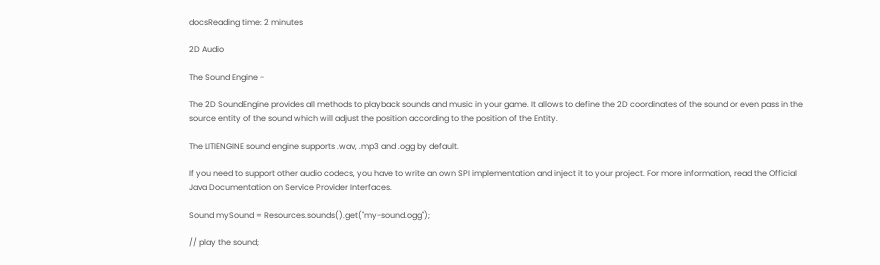docsReading time: 2 minutes

2D Audio

The Sound Engine -

The 2D SoundEngine provides all methods to playback sounds and music in your game. It allows to define the 2D coordinates of the sound or even pass in the source entity of the sound which will adjust the position according to the position of the Entity.

The LITIENGINE sound engine supports .wav, .mp3 and .ogg by default.

If you need to support other audio codecs, you have to write an own SPI implementation and inject it to your project. For more information, read the Official Java Documentation on Service Provider Interfaces.

Sound mySound = Resources.sounds().get("my-sound.ogg");

// play the sound;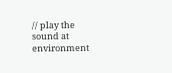// play the sound at environment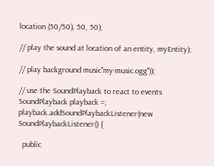location (50/50), 50, 50);

// play the sound at location of an entity, myEntity);

// play background music"my-music.ogg"));

// use the SoundPlayback to react to events
SoundPlayback playback =;
playback.addSoundPlaybackListener(new SoundPlaybackListener() {

  public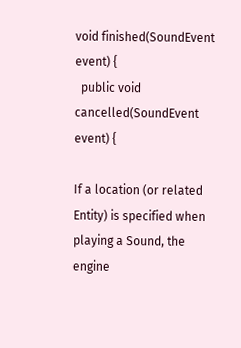void finished(SoundEvent event) {
  public void cancelled(SoundEvent event) {

If a location (or related Entity) is specified when playing a Sound, the engine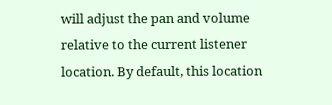will adjust the pan and volume relative to the current listener location. By default, this location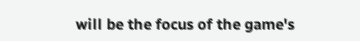will be the focus of the game's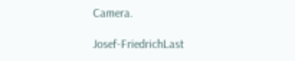Camera.

Josef-FriedrichLast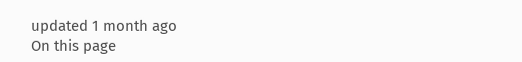updated 1 month ago
On this page